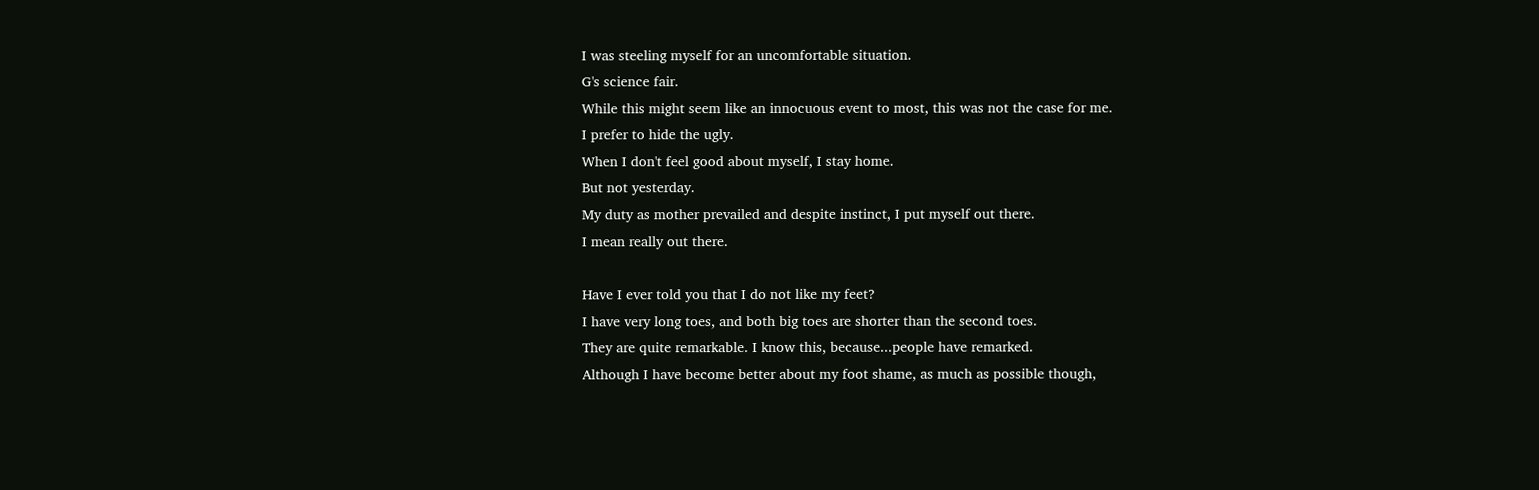I was steeling myself for an uncomfortable situation.
G's science fair.
While this might seem like an innocuous event to most, this was not the case for me.
I prefer to hide the ugly.
When I don't feel good about myself, I stay home.
But not yesterday.
My duty as mother prevailed and despite instinct, I put myself out there.
I mean really out there.

Have I ever told you that I do not like my feet?
I have very long toes, and both big toes are shorter than the second toes.
They are quite remarkable. I know this, because...people have remarked.
Although I have become better about my foot shame, as much as possible though,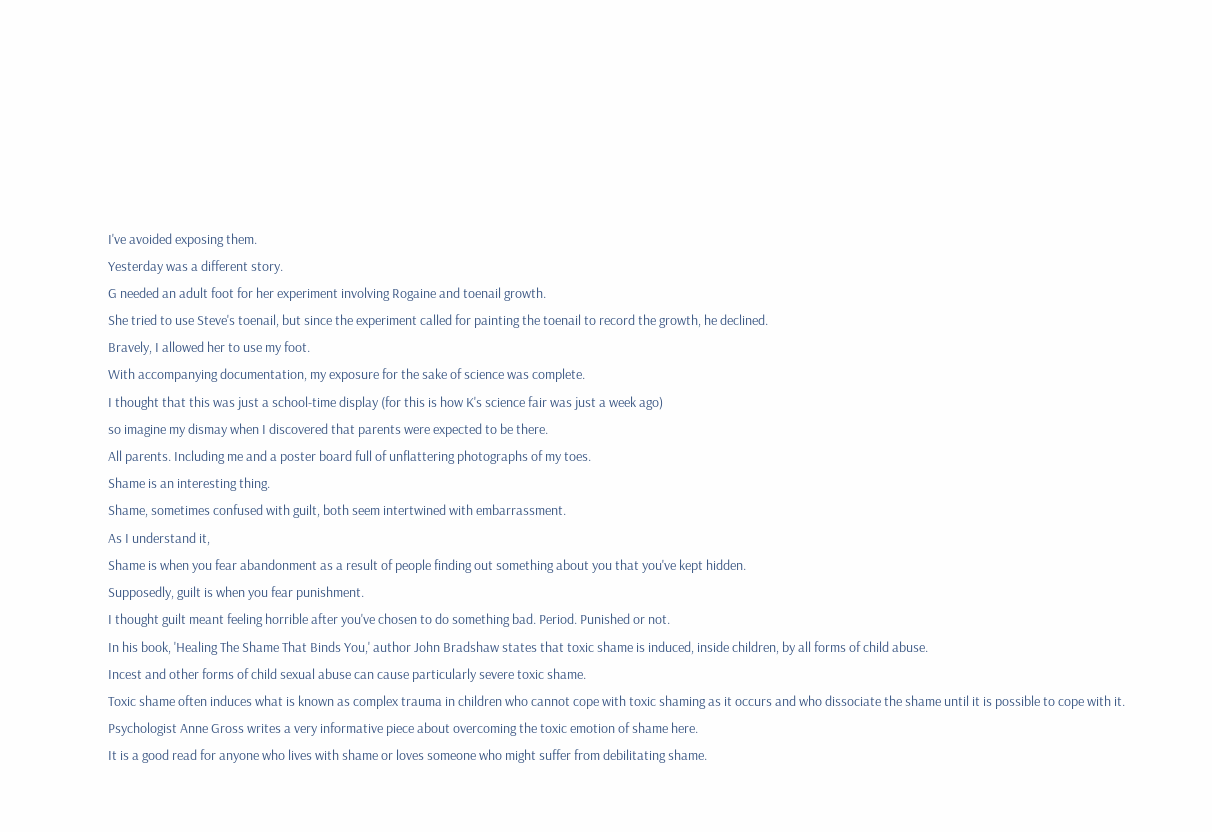I've avoided exposing them.
Yesterday was a different story.
G needed an adult foot for her experiment involving Rogaine and toenail growth.
She tried to use Steve's toenail, but since the experiment called for painting the toenail to record the growth, he declined.
Bravely, I allowed her to use my foot.
With accompanying documentation, my exposure for the sake of science was complete.
I thought that this was just a school-time display (for this is how K's science fair was just a week ago)
so imagine my dismay when I discovered that parents were expected to be there.
All parents. Including me and a poster board full of unflattering photographs of my toes.
Shame is an interesting thing.
Shame, sometimes confused with guilt, both seem intertwined with embarrassment.
As I understand it,
Shame is when you fear abandonment as a result of people finding out something about you that you've kept hidden.
Supposedly, guilt is when you fear punishment.
I thought guilt meant feeling horrible after you've chosen to do something bad. Period. Punished or not.
In his book, 'Healing The Shame That Binds You,' author John Bradshaw states that toxic shame is induced, inside children, by all forms of child abuse.
Incest and other forms of child sexual abuse can cause particularly severe toxic shame.
Toxic shame often induces what is known as complex trauma in children who cannot cope with toxic shaming as it occurs and who dissociate the shame until it is possible to cope with it.
Psychologist Anne Gross writes a very informative piece about overcoming the toxic emotion of shame here.
It is a good read for anyone who lives with shame or loves someone who might suffer from debilitating shame.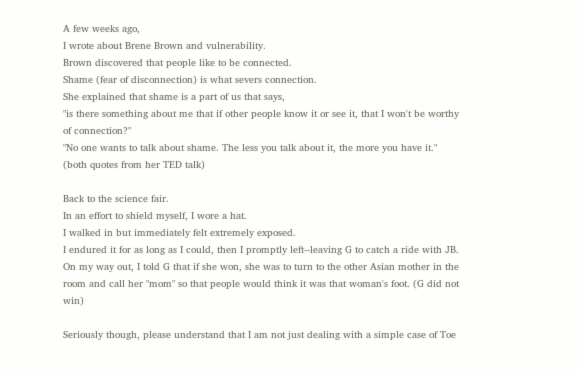A few weeks ago,
I wrote about Brene Brown and vulnerability.
Brown discovered that people like to be connected.
Shame (fear of disconnection) is what severs connection.
She explained that shame is a part of us that says,
"is there something about me that if other people know it or see it, that I won't be worthy of connection?"
"No one wants to talk about shame. The less you talk about it, the more you have it."
(both quotes from her TED talk)

Back to the science fair.
In an effort to shield myself, I wore a hat.
I walked in but immediately felt extremely exposed.
I endured it for as long as I could, then I promptly left--leaving G to catch a ride with JB.
On my way out, I told G that if she won, she was to turn to the other Asian mother in the room and call her "mom" so that people would think it was that woman's foot. (G did not win)

Seriously though, please understand that I am not just dealing with a simple case of Toe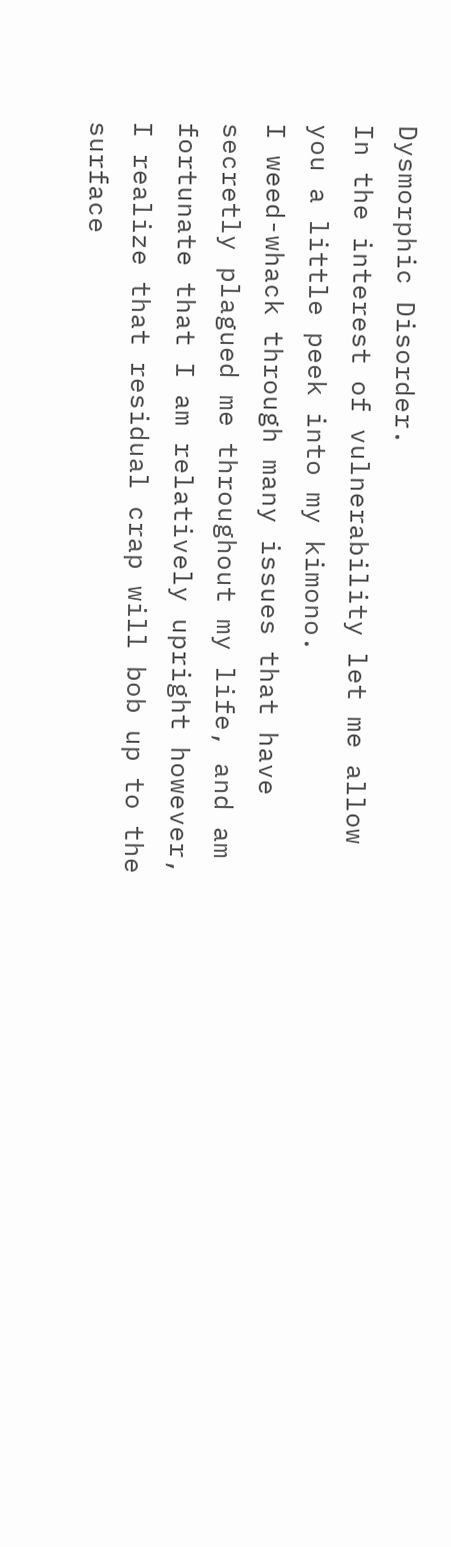Dysmorphic Disorder.
In the interest of vulnerability let me allow you a little peek into my kimono.
I weed-whack through many issues that have secretly plagued me throughout my life, and am fortunate that I am relatively upright however, I realize that residual crap will bob up to the surface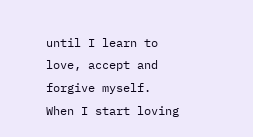until I learn to love, accept and forgive myself.
When I start loving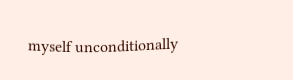myself unconditionally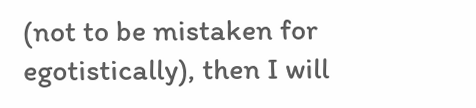(not to be mistaken for egotistically), then I will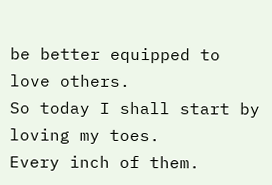be better equipped to love others.
So today I shall start by loving my toes.
Every inch of them.